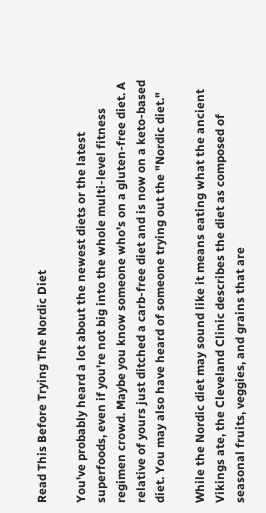Read This Before Trying The Nordic Diet

You've probably heard a lot about the newest diets or the latest superfoods, even if you're not big into the whole multi-level fitness regimen crowd. Maybe you know someone who's on a gluten-free diet. A relative of yours just ditched a carb-free diet and is now on a keto-based diet. You may also have heard of someone trying out the "Nordic diet."

While the Nordic diet may sound like it means eating what the ancient Vikings ate, the Cleveland Clinic describes the diet as composed of seasonal fruits, veggies, and grains that are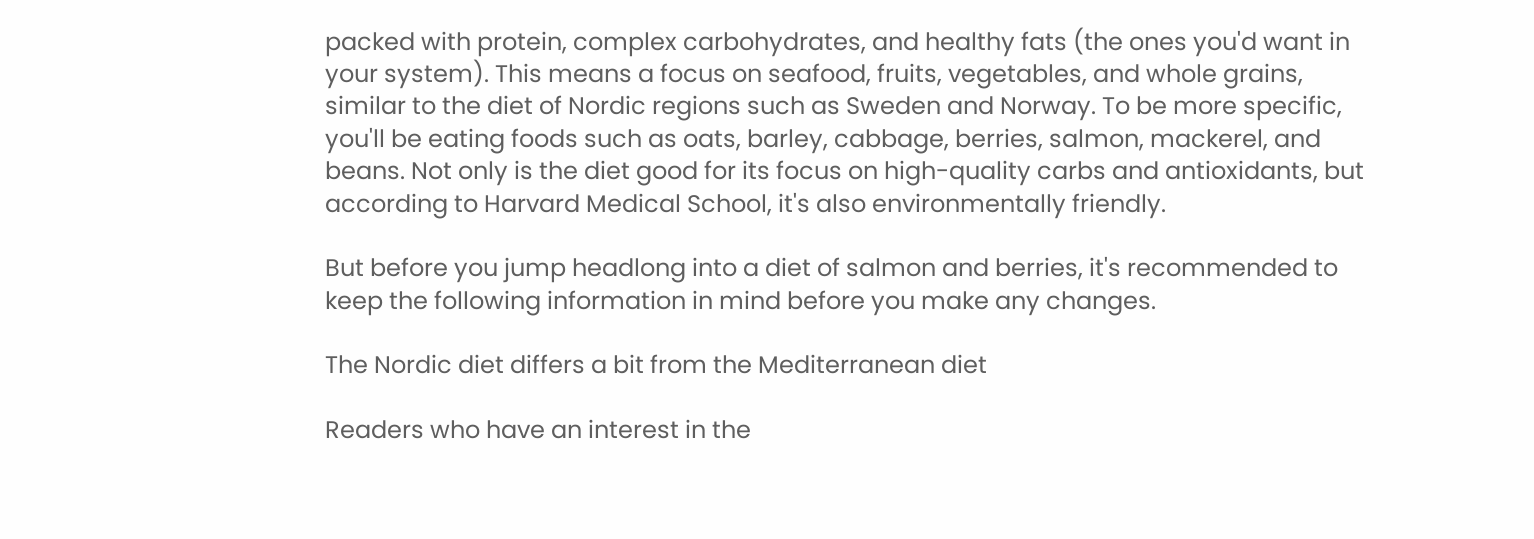packed with protein, complex carbohydrates, and healthy fats (the ones you'd want in your system). This means a focus on seafood, fruits, vegetables, and whole grains, similar to the diet of Nordic regions such as Sweden and Norway. To be more specific, you'll be eating foods such as oats, barley, cabbage, berries, salmon, mackerel, and beans. Not only is the diet good for its focus on high-quality carbs and antioxidants, but according to Harvard Medical School, it's also environmentally friendly.

But before you jump headlong into a diet of salmon and berries, it's recommended to keep the following information in mind before you make any changes.

The Nordic diet differs a bit from the Mediterranean diet

Readers who have an interest in the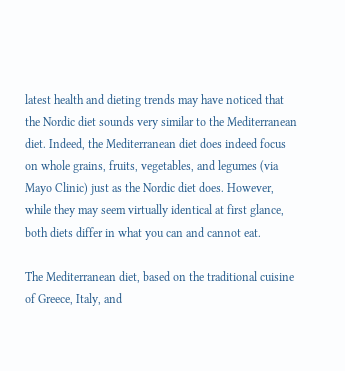latest health and dieting trends may have noticed that the Nordic diet sounds very similar to the Mediterranean diet. Indeed, the Mediterranean diet does indeed focus on whole grains, fruits, vegetables, and legumes (via Mayo Clinic) just as the Nordic diet does. However, while they may seem virtually identical at first glance, both diets differ in what you can and cannot eat.

The Mediterranean diet, based on the traditional cuisine of Greece, Italy, and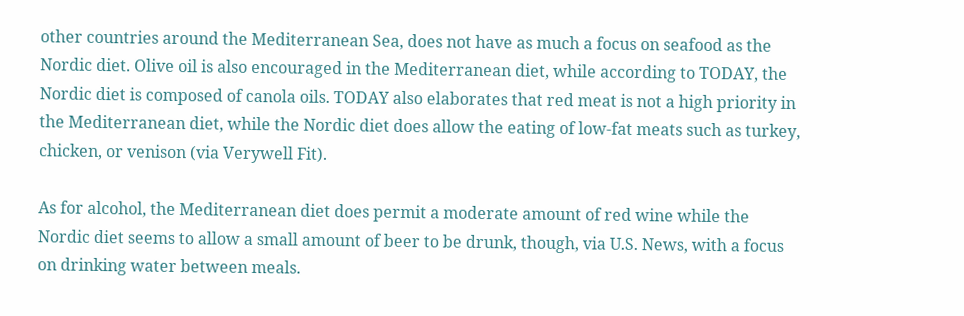other countries around the Mediterranean Sea, does not have as much a focus on seafood as the Nordic diet. Olive oil is also encouraged in the Mediterranean diet, while according to TODAY, the Nordic diet is composed of canola oils. TODAY also elaborates that red meat is not a high priority in the Mediterranean diet, while the Nordic diet does allow the eating of low-fat meats such as turkey, chicken, or venison (via Verywell Fit).

As for alcohol, the Mediterranean diet does permit a moderate amount of red wine while the Nordic diet seems to allow a small amount of beer to be drunk, though, via U.S. News, with a focus on drinking water between meals.